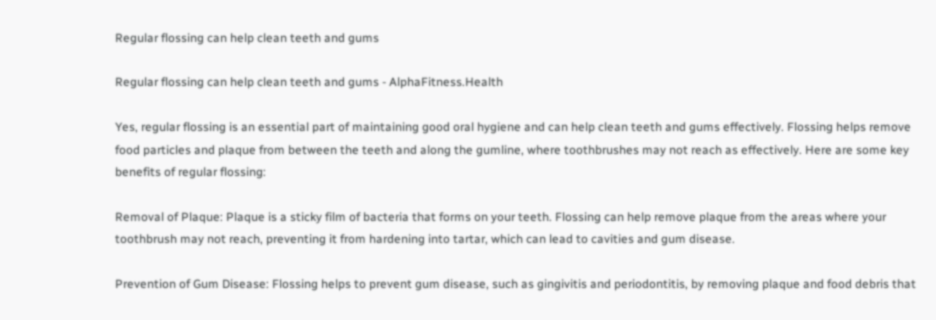Regular flossing can help clean teeth and gums

Regular flossing can help clean teeth and gums - AlphaFitness.Health

Yes, regular flossing is an essential part of maintaining good oral hygiene and can help clean teeth and gums effectively. Flossing helps remove food particles and plaque from between the teeth and along the gumline, where toothbrushes may not reach as effectively. Here are some key benefits of regular flossing:

Removal of Plaque: Plaque is a sticky film of bacteria that forms on your teeth. Flossing can help remove plaque from the areas where your toothbrush may not reach, preventing it from hardening into tartar, which can lead to cavities and gum disease.

Prevention of Gum Disease: Flossing helps to prevent gum disease, such as gingivitis and periodontitis, by removing plaque and food debris that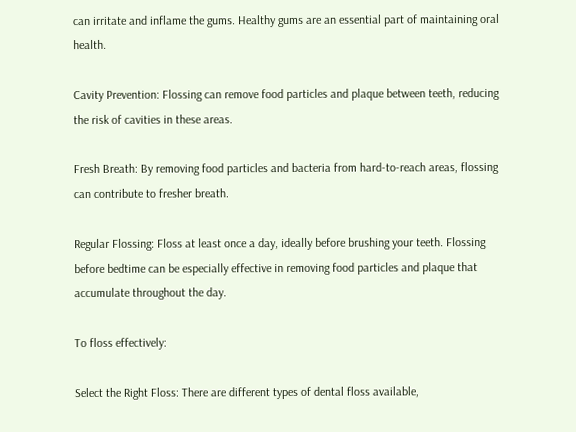can irritate and inflame the gums. Healthy gums are an essential part of maintaining oral health.

Cavity Prevention: Flossing can remove food particles and plaque between teeth, reducing the risk of cavities in these areas.

Fresh Breath: By removing food particles and bacteria from hard-to-reach areas, flossing can contribute to fresher breath.

Regular Flossing: Floss at least once a day, ideally before brushing your teeth. Flossing before bedtime can be especially effective in removing food particles and plaque that accumulate throughout the day.

To floss effectively:

Select the Right Floss: There are different types of dental floss available,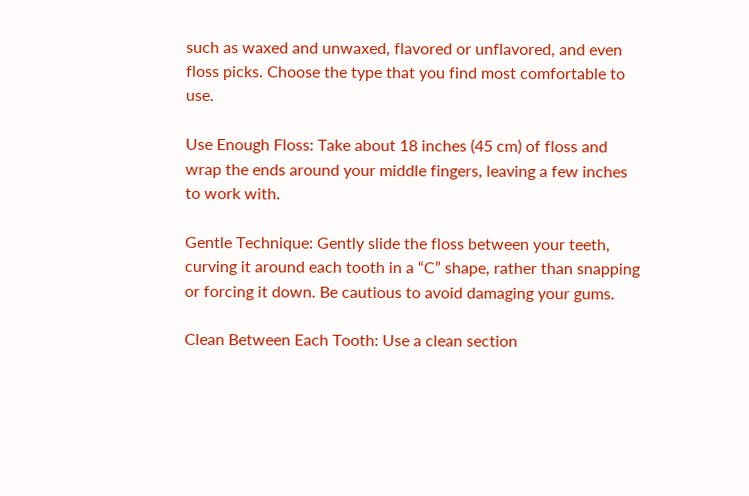such as waxed and unwaxed, flavored or unflavored, and even floss picks. Choose the type that you find most comfortable to use.

Use Enough Floss: Take about 18 inches (45 cm) of floss and wrap the ends around your middle fingers, leaving a few inches to work with.

Gentle Technique: Gently slide the floss between your teeth, curving it around each tooth in a “C” shape, rather than snapping or forcing it down. Be cautious to avoid damaging your gums.

Clean Between Each Tooth: Use a clean section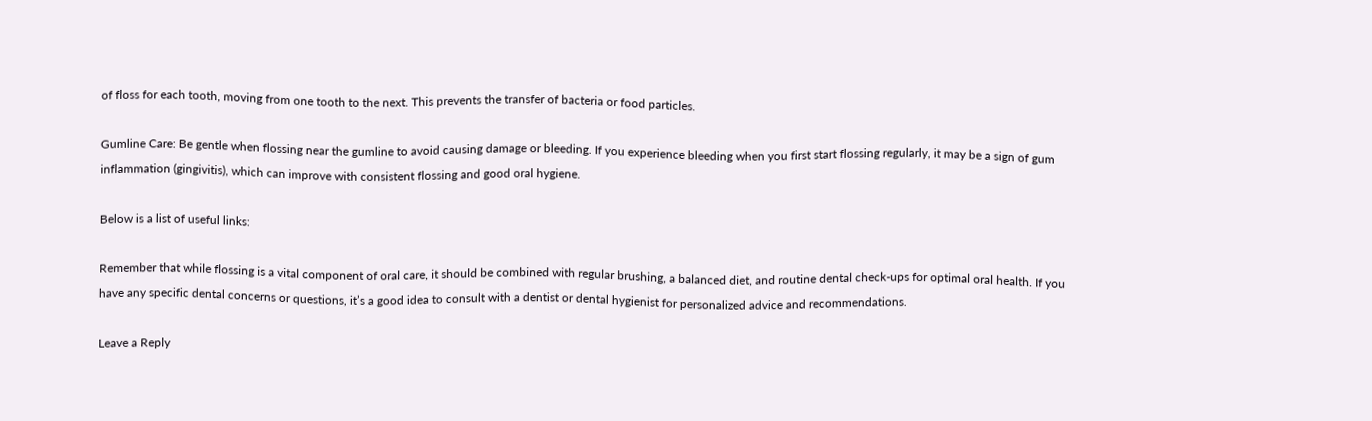of floss for each tooth, moving from one tooth to the next. This prevents the transfer of bacteria or food particles.

Gumline Care: Be gentle when flossing near the gumline to avoid causing damage or bleeding. If you experience bleeding when you first start flossing regularly, it may be a sign of gum inflammation (gingivitis), which can improve with consistent flossing and good oral hygiene.

Below is a list of useful links:

Remember that while flossing is a vital component of oral care, it should be combined with regular brushing, a balanced diet, and routine dental check-ups for optimal oral health. If you have any specific dental concerns or questions, it’s a good idea to consult with a dentist or dental hygienist for personalized advice and recommendations.

Leave a Reply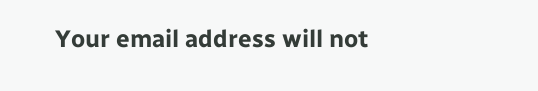Your email address will not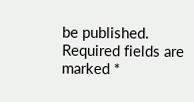be published. Required fields are marked *